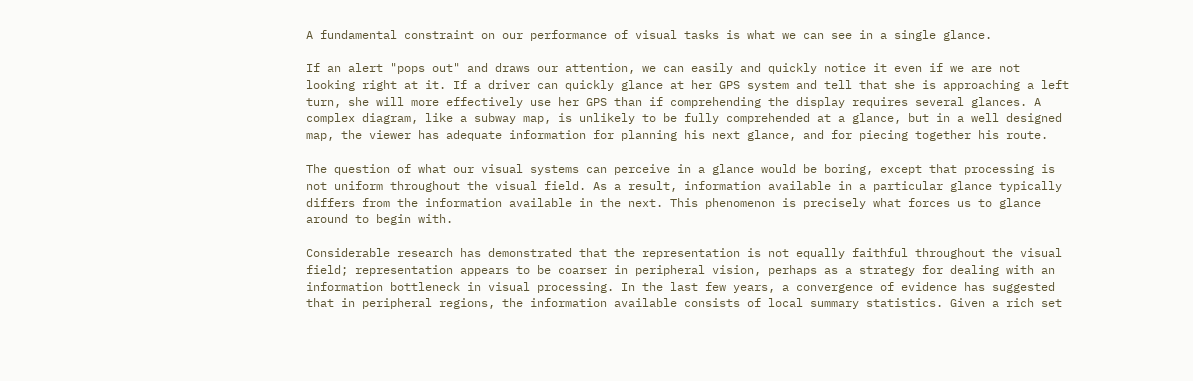A fundamental constraint on our performance of visual tasks is what we can see in a single glance.

If an alert "pops out" and draws our attention, we can easily and quickly notice it even if we are not looking right at it. If a driver can quickly glance at her GPS system and tell that she is approaching a left turn, she will more effectively use her GPS than if comprehending the display requires several glances. A complex diagram, like a subway map, is unlikely to be fully comprehended at a glance, but in a well designed map, the viewer has adequate information for planning his next glance, and for piecing together his route.

The question of what our visual systems can perceive in a glance would be boring, except that processing is not uniform throughout the visual field. As a result, information available in a particular glance typically differs from the information available in the next. This phenomenon is precisely what forces us to glance around to begin with.

Considerable research has demonstrated that the representation is not equally faithful throughout the visual field; representation appears to be coarser in peripheral vision, perhaps as a strategy for dealing with an information bottleneck in visual processing. In the last few years, a convergence of evidence has suggested that in peripheral regions, the information available consists of local summary statistics. Given a rich set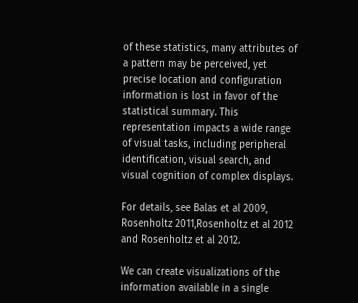of these statistics, many attributes of a pattern may be perceived, yet precise location and configuration information is lost in favor of the statistical summary. This representation impacts a wide range of visual tasks, including peripheral identification, visual search, and visual cognition of complex displays.

For details, see Balas et al 2009, Rosenholtz 2011,Rosenholtz et al 2012 and Rosenholtz et al 2012.

We can create visualizations of the information available in a single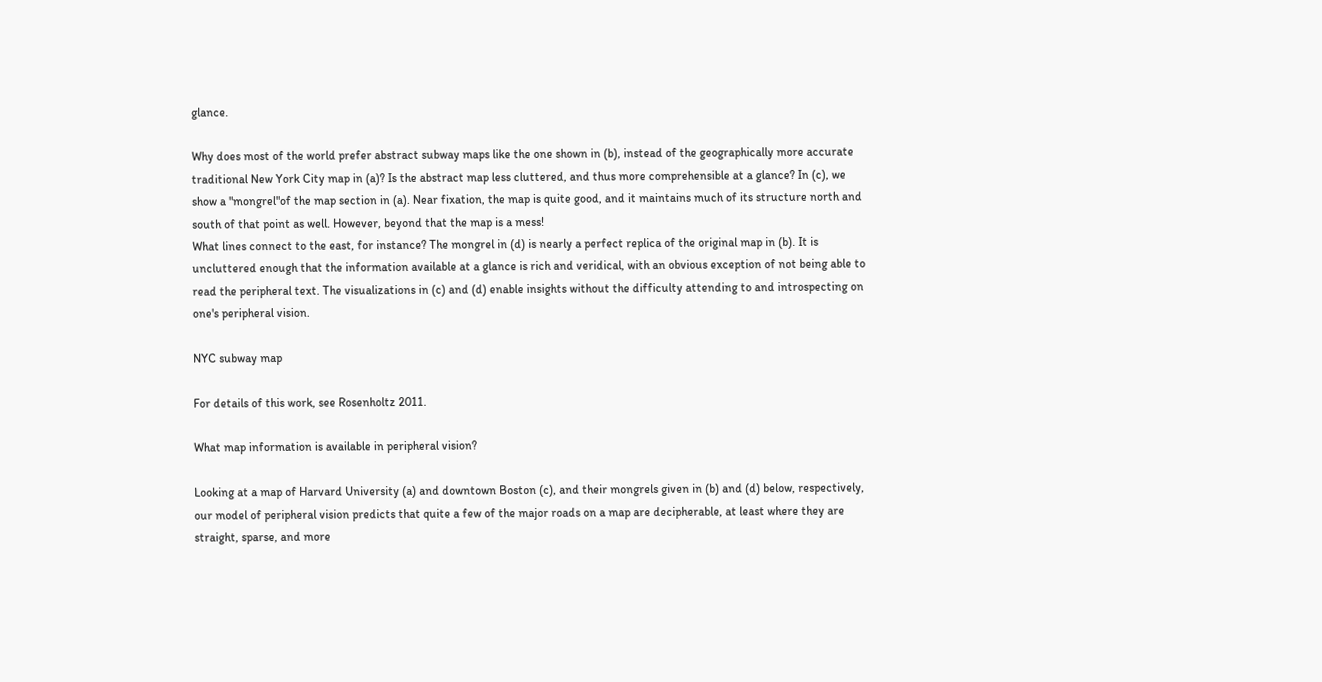glance.

Why does most of the world prefer abstract subway maps like the one shown in (b), instead of the geographically more accurate traditional New York City map in (a)? Is the abstract map less cluttered, and thus more comprehensible at a glance? In (c), we show a "mongrel"of the map section in (a). Near fixation, the map is quite good, and it maintains much of its structure north and south of that point as well. However, beyond that the map is a mess!
What lines connect to the east, for instance? The mongrel in (d) is nearly a perfect replica of the original map in (b). It is uncluttered enough that the information available at a glance is rich and veridical, with an obvious exception of not being able to read the peripheral text. The visualizations in (c) and (d) enable insights without the difficulty attending to and introspecting on one's peripheral vision.

NYC subway map

For details of this work, see Rosenholtz 2011.

What map information is available in peripheral vision?

Looking at a map of Harvard University (a) and downtown Boston (c), and their mongrels given in (b) and (d) below, respectively, our model of peripheral vision predicts that quite a few of the major roads on a map are decipherable, at least where they are straight, sparse, and more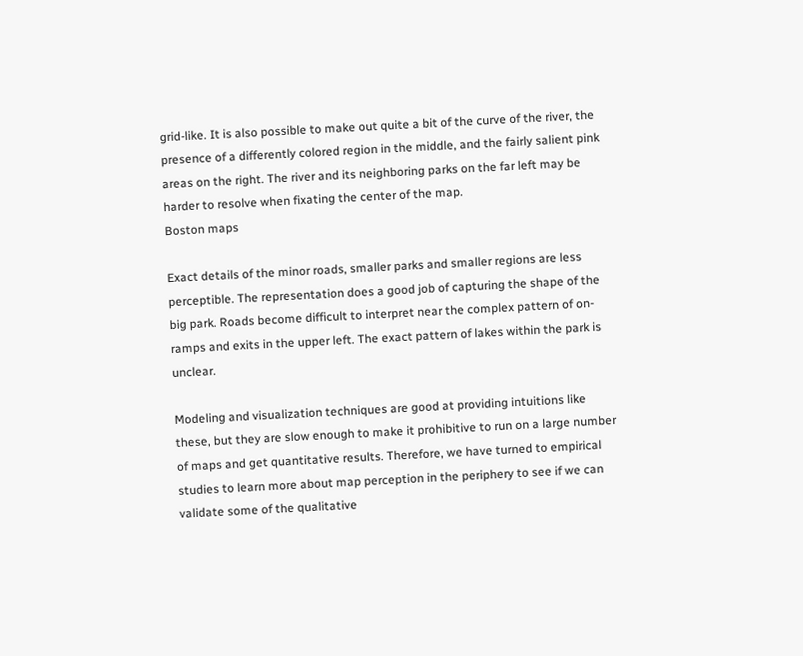grid-like. It is also possible to make out quite a bit of the curve of the river, the presence of a differently colored region in the middle, and the fairly salient pink areas on the right. The river and its neighboring parks on the far left may be harder to resolve when fixating the center of the map.
Boston maps

Exact details of the minor roads, smaller parks and smaller regions are less perceptible. The representation does a good job of capturing the shape of the big park. Roads become difficult to interpret near the complex pattern of on-ramps and exits in the upper left. The exact pattern of lakes within the park is unclear.

Modeling and visualization techniques are good at providing intuitions like these, but they are slow enough to make it prohibitive to run on a large number of maps and get quantitative results. Therefore, we have turned to empirical studies to learn more about map perception in the periphery to see if we can validate some of the qualitative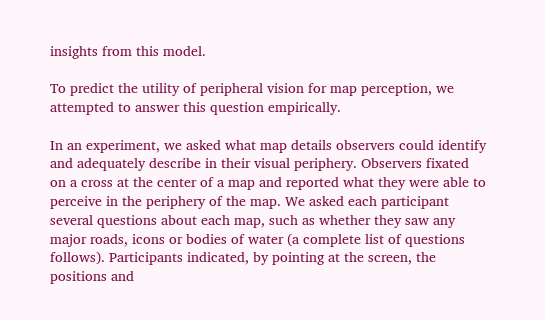insights from this model.

To predict the utility of peripheral vision for map perception, we attempted to answer this question empirically.

In an experiment, we asked what map details observers could identify and adequately describe in their visual periphery. Observers fixated on a cross at the center of a map and reported what they were able to perceive in the periphery of the map. We asked each participant several questions about each map, such as whether they saw any major roads, icons or bodies of water (a complete list of questions follows). Participants indicated, by pointing at the screen, the positions and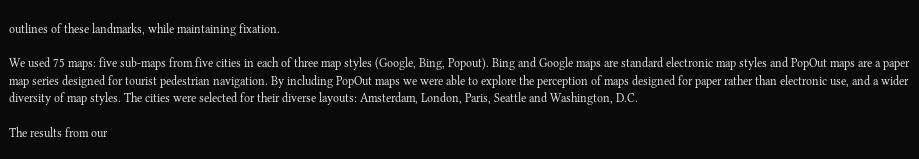outlines of these landmarks, while maintaining fixation.

We used 75 maps: five sub-maps from five cities in each of three map styles (Google, Bing, Popout). Bing and Google maps are standard electronic map styles and PopOut maps are a paper map series designed for tourist pedestrian navigation. By including PopOut maps we were able to explore the perception of maps designed for paper rather than electronic use, and a wider diversity of map styles. The cities were selected for their diverse layouts: Amsterdam, London, Paris, Seattle and Washington, D.C.

The results from our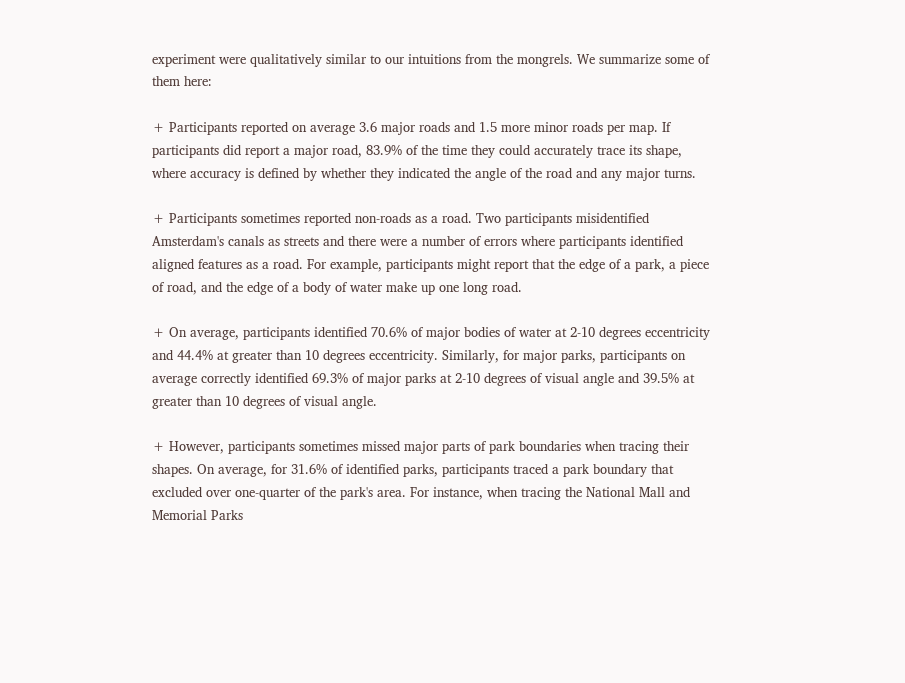experiment were qualitatively similar to our intuitions from the mongrels. We summarize some of them here:

+ Participants reported on average 3.6 major roads and 1.5 more minor roads per map. If participants did report a major road, 83.9% of the time they could accurately trace its shape, where accuracy is defined by whether they indicated the angle of the road and any major turns.

+ Participants sometimes reported non-roads as a road. Two participants misidentified Amsterdam's canals as streets and there were a number of errors where participants identified aligned features as a road. For example, participants might report that the edge of a park, a piece of road, and the edge of a body of water make up one long road.

+ On average, participants identified 70.6% of major bodies of water at 2-10 degrees eccentricity and 44.4% at greater than 10 degrees eccentricity. Similarly, for major parks, participants on average correctly identified 69.3% of major parks at 2-10 degrees of visual angle and 39.5% at greater than 10 degrees of visual angle.

+ However, participants sometimes missed major parts of park boundaries when tracing their shapes. On average, for 31.6% of identified parks, participants traced a park boundary that excluded over one-quarter of the park's area. For instance, when tracing the National Mall and Memorial Parks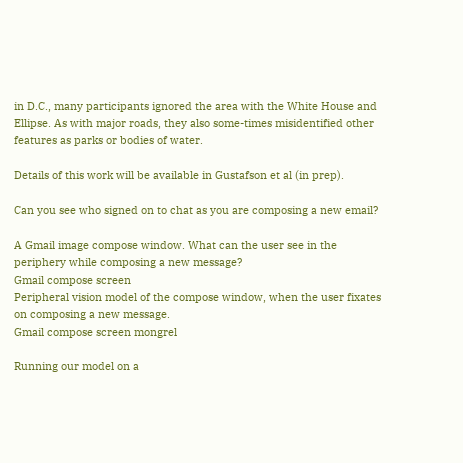in D.C., many participants ignored the area with the White House and Ellipse. As with major roads, they also some-times misidentified other features as parks or bodies of water.

Details of this work will be available in Gustafson et al (in prep).

Can you see who signed on to chat as you are composing a new email?

A Gmail image compose window. What can the user see in the periphery while composing a new message?
Gmail compose screen
Peripheral vision model of the compose window, when the user fixates on composing a new message.
Gmail compose screen mongrel

Running our model on a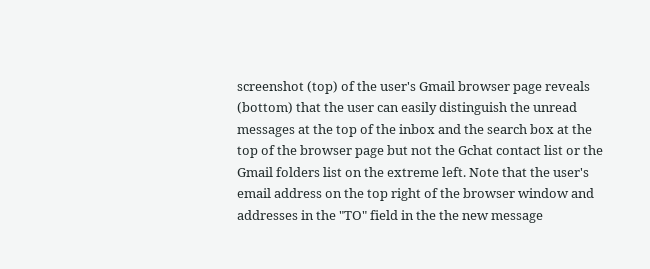screenshot (top) of the user's Gmail browser page reveals (bottom) that the user can easily distinguish the unread messages at the top of the inbox and the search box at the top of the browser page but not the Gchat contact list or the Gmail folders list on the extreme left. Note that the user's email address on the top right of the browser window and addresses in the "TO" field in the the new message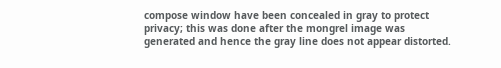compose window have been concealed in gray to protect privacy; this was done after the mongrel image was generated and hence the gray line does not appear distorted.